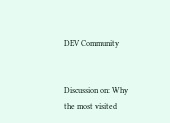DEV Community


Discussion on: Why the most visited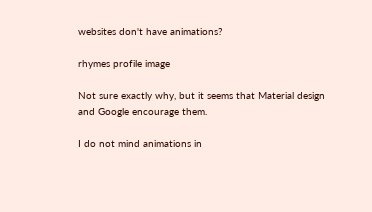websites don't have animations?

rhymes profile image

Not sure exactly why, but it seems that Material design and Google encourage them.

I do not mind animations in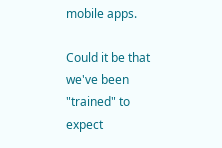mobile apps.

Could it be that we've been "trained" to expect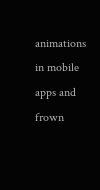animations in mobile apps and frown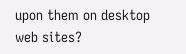upon them on desktop web sites?